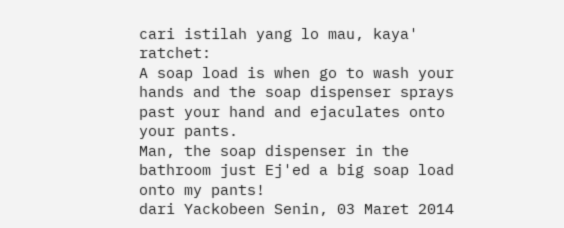cari istilah yang lo mau, kaya' ratchet:
A soap load is when go to wash your hands and the soap dispenser sprays past your hand and ejaculates onto your pants.
Man, the soap dispenser in the bathroom just Ej'ed a big soap load onto my pants!
dari Yackobeen Senin, 03 Maret 2014